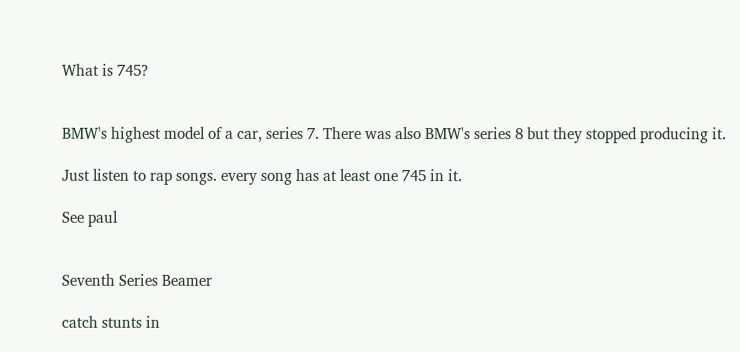What is 745?


BMW's highest model of a car, series 7. There was also BMW's series 8 but they stopped producing it.

Just listen to rap songs. every song has at least one 745 in it.

See paul


Seventh Series Beamer

catch stunts in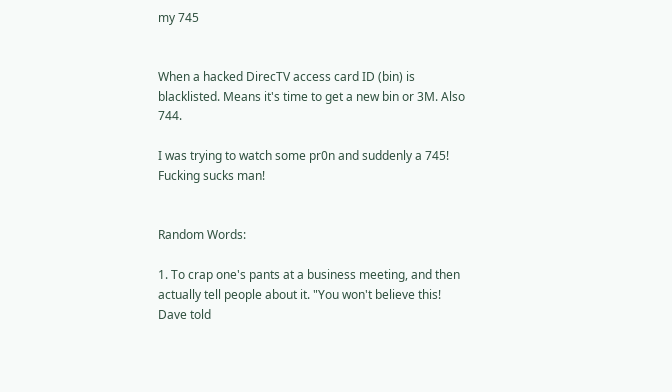my 745


When a hacked DirecTV access card ID (bin) is blacklisted. Means it's time to get a new bin or 3M. Also 744.

I was trying to watch some pr0n and suddenly a 745! Fucking sucks man!


Random Words:

1. To crap one's pants at a business meeting, and then actually tell people about it. "You won't believe this! Dave told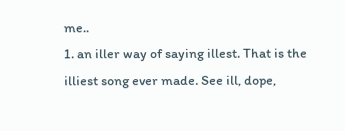me..
1. an iller way of saying illest. That is the illiest song ever made. See ill, dope,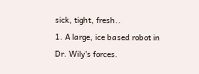sick, tight, fresh..
1. A large, ice based robot in Dr. Wily's forces.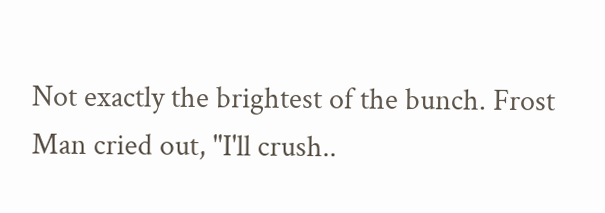Not exactly the brightest of the bunch. Frost Man cried out, "I'll crush..